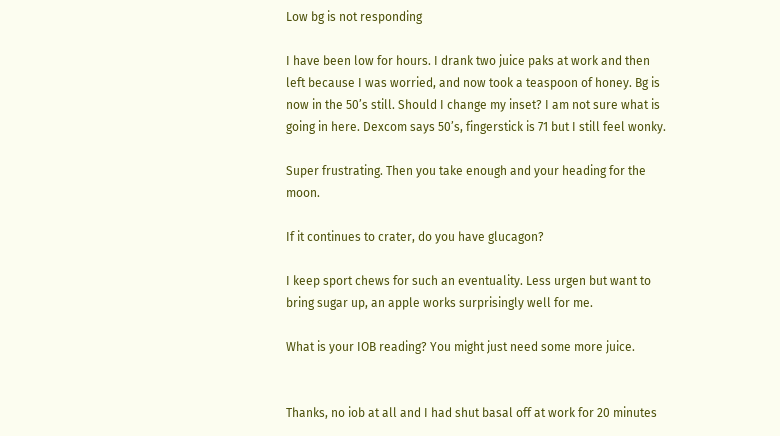Low bg is not responding

I have been low for hours. I drank two juice paks at work and then left because I was worried, and now took a teaspoon of honey. Bg is now in the 50’s still. Should I change my inset? I am not sure what is going in here. Dexcom says 50’s, fingerstick is 71 but I still feel wonky.

Super frustrating. Then you take enough and your heading for the moon.

If it continues to crater, do you have glucagon?

I keep sport chews for such an eventuality. Less urgen but want to bring sugar up, an apple works surprisingly well for me.

What is your IOB reading? You might just need some more juice.


Thanks, no iob at all and I had shut basal off at work for 20 minutes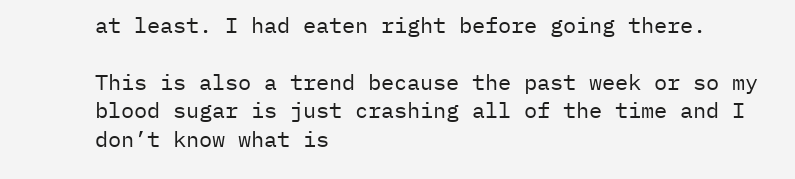at least. I had eaten right before going there.

This is also a trend because the past week or so my blood sugar is just crashing all of the time and I don’t know what is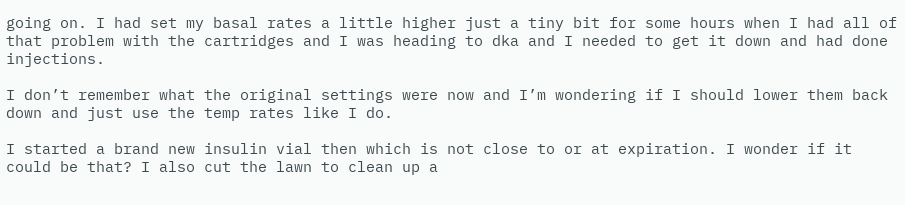going on. I had set my basal rates a little higher just a tiny bit for some hours when I had all of that problem with the cartridges and I was heading to dka and I needed to get it down and had done injections.

I don’t remember what the original settings were now and I’m wondering if I should lower them back down and just use the temp rates like I do.

I started a brand new insulin vial then which is not close to or at expiration. I wonder if it could be that? I also cut the lawn to clean up a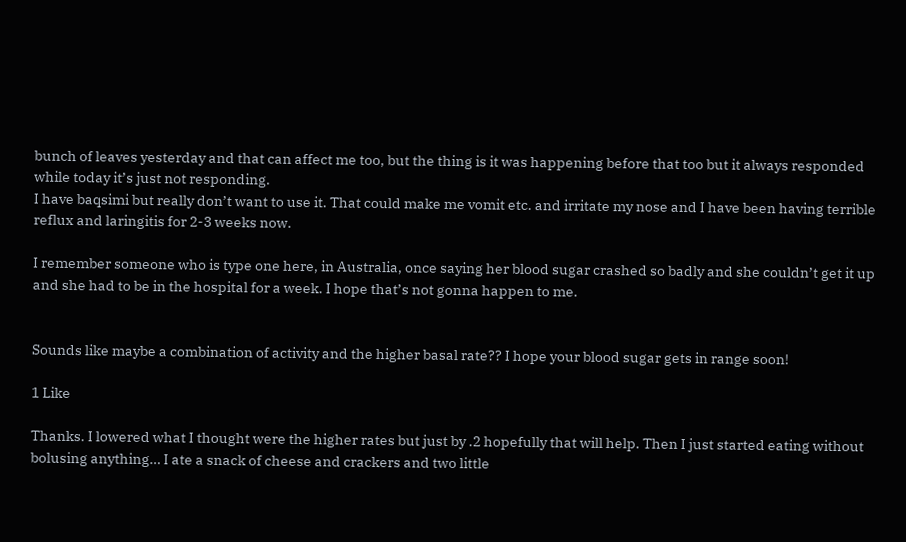bunch of leaves yesterday and that can affect me too, but the thing is it was happening before that too but it always responded while today it’s just not responding.
I have baqsimi but really don’t want to use it. That could make me vomit etc. and irritate my nose and I have been having terrible reflux and laringitis for 2-3 weeks now.

I remember someone who is type one here, in Australia, once saying her blood sugar crashed so badly and she couldn’t get it up and she had to be in the hospital for a week. I hope that’s not gonna happen to me.


Sounds like maybe a combination of activity and the higher basal rate?? I hope your blood sugar gets in range soon!

1 Like

Thanks. I lowered what I thought were the higher rates but just by .2 hopefully that will help. Then I just started eating without bolusing anything… I ate a snack of cheese and crackers and two little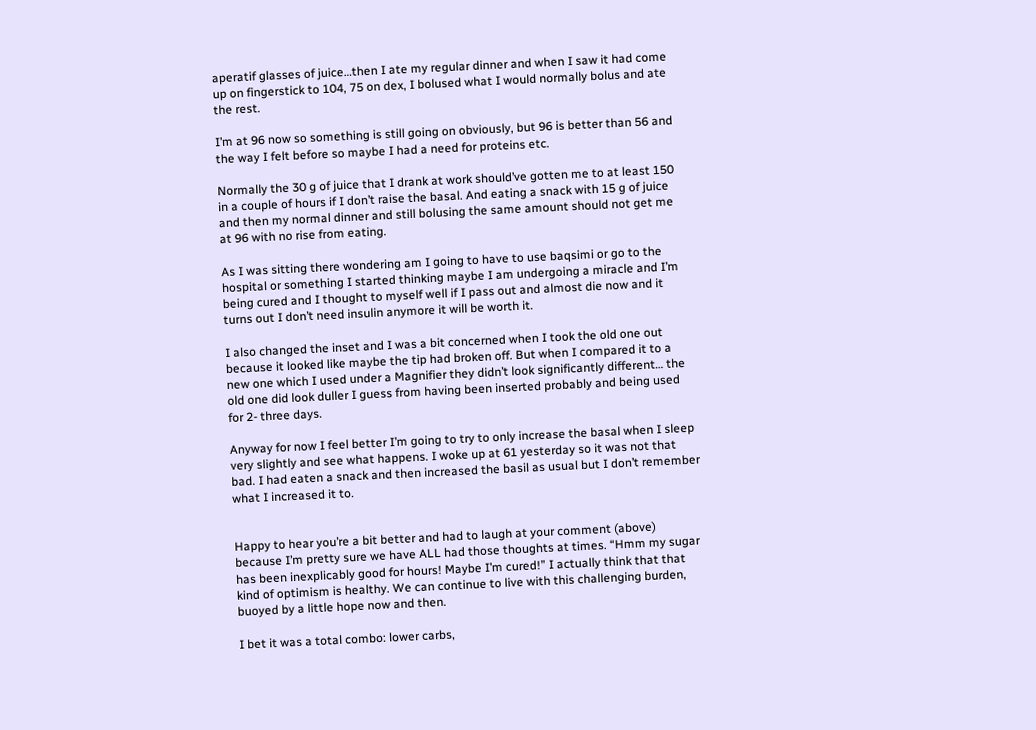aperatif glasses of juice…then I ate my regular dinner and when I saw it had come up on fingerstick to 104, 75 on dex, I bolused what I would normally bolus and ate the rest.

I’m at 96 now so something is still going on obviously, but 96 is better than 56 and the way I felt before so maybe I had a need for proteins etc.

Normally the 30 g of juice that I drank at work should’ve gotten me to at least 150 in a couple of hours if I don’t raise the basal. And eating a snack with 15 g of juice and then my normal dinner and still bolusing the same amount should not get me at 96 with no rise from eating.

As I was sitting there wondering am I going to have to use baqsimi or go to the hospital or something I started thinking maybe I am undergoing a miracle and I’m being cured and I thought to myself well if I pass out and almost die now and it turns out I don’t need insulin anymore it will be worth it.

I also changed the inset and I was a bit concerned when I took the old one out because it looked like maybe the tip had broken off. But when I compared it to a new one which I used under a Magnifier they didn’t look significantly different… the old one did look duller I guess from having been inserted probably and being used for 2- three days.

Anyway for now I feel better I’m going to try to only increase the basal when I sleep very slightly and see what happens. I woke up at 61 yesterday so it was not that bad. I had eaten a snack and then increased the basil as usual but I don’t remember what I increased it to.


Happy to hear you’re a bit better and had to laugh at your comment (above) because I’m pretty sure we have ALL had those thoughts at times. “Hmm my sugar has been inexplicably good for hours! Maybe I’m cured!” I actually think that that kind of optimism is healthy. We can continue to live with this challenging burden, buoyed by a little hope now and then.

I bet it was a total combo: lower carbs,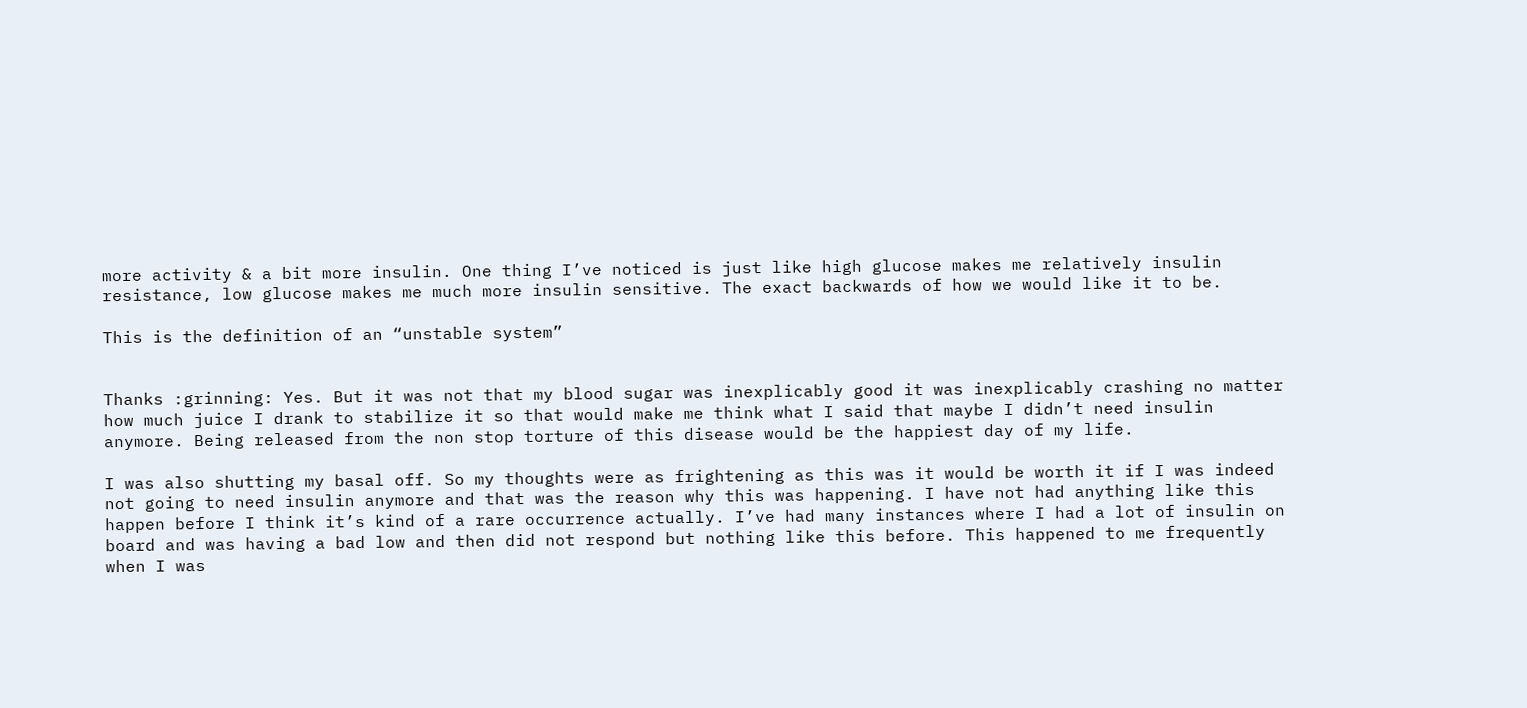more activity & a bit more insulin. One thing I’ve noticed is just like high glucose makes me relatively insulin resistance, low glucose makes me much more insulin sensitive. The exact backwards of how we would like it to be.

This is the definition of an “unstable system”


Thanks :grinning: Yes. But it was not that my blood sugar was inexplicably good it was inexplicably crashing no matter how much juice I drank to stabilize it so that would make me think what I said that maybe I didn’t need insulin anymore. Being released from the non stop torture of this disease would be the happiest day of my life.

I was also shutting my basal off. So my thoughts were as frightening as this was it would be worth it if I was indeed not going to need insulin anymore and that was the reason why this was happening. I have not had anything like this happen before I think it’s kind of a rare occurrence actually. I’ve had many instances where I had a lot of insulin on board and was having a bad low and then did not respond but nothing like this before. This happened to me frequently when I was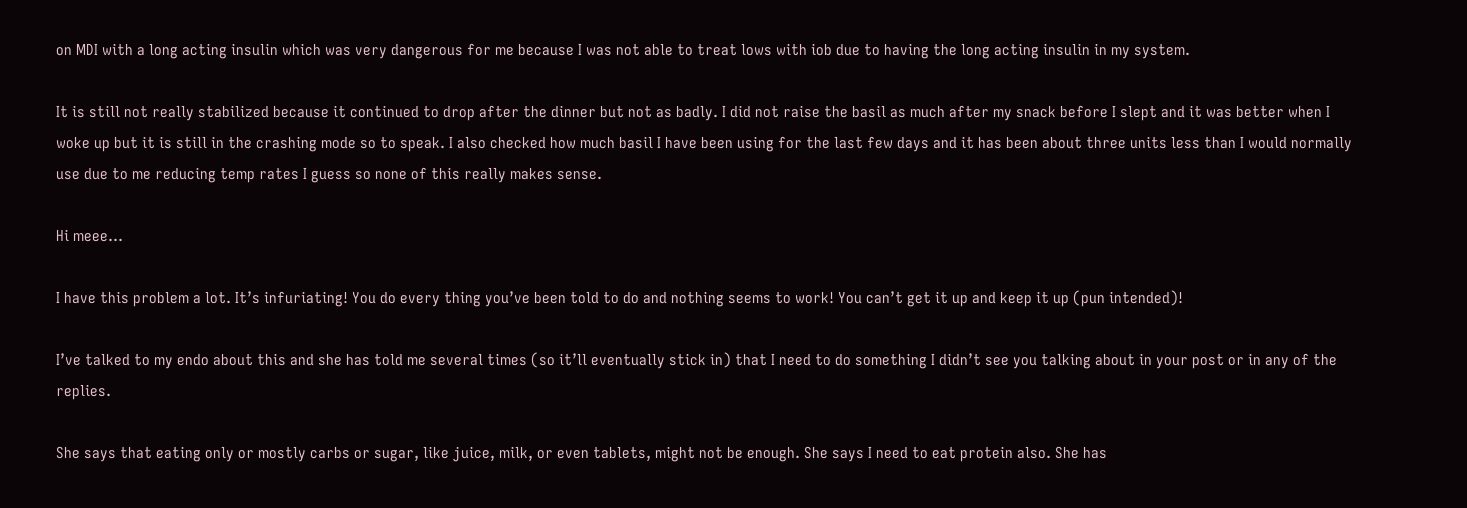on MDI with a long acting insulin which was very dangerous for me because I was not able to treat lows with iob due to having the long acting insulin in my system.

It is still not really stabilized because it continued to drop after the dinner but not as badly. I did not raise the basil as much after my snack before I slept and it was better when I woke up but it is still in the crashing mode so to speak. I also checked how much basil I have been using for the last few days and it has been about three units less than I would normally use due to me reducing temp rates I guess so none of this really makes sense.

Hi meee…

I have this problem a lot. It’s infuriating! You do every thing you’ve been told to do and nothing seems to work! You can’t get it up and keep it up (pun intended)!

I’ve talked to my endo about this and she has told me several times (so it’ll eventually stick in) that I need to do something I didn’t see you talking about in your post or in any of the replies.

She says that eating only or mostly carbs or sugar, like juice, milk, or even tablets, might not be enough. She says I need to eat protein also. She has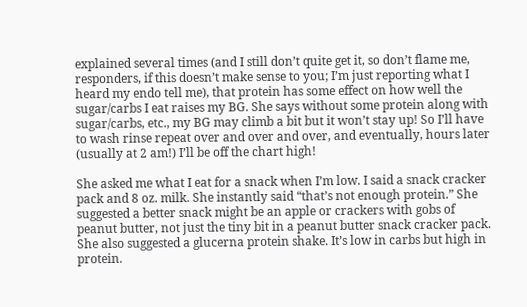explained several times (and I still don’t quite get it, so don’t flame me, responders, if this doesn’t make sense to you; I’m just reporting what I heard my endo tell me), that protein has some effect on how well the sugar/carbs I eat raises my BG. She says without some protein along with sugar/carbs, etc., my BG may climb a bit but it won’t stay up! So I’ll have to wash rinse repeat over and over and over, and eventually, hours later (usually at 2 am!) I’ll be off the chart high!

She asked me what I eat for a snack when I’m low. I said a snack cracker pack and 8 oz. milk. She instantly said “that’s not enough protein.” She suggested a better snack might be an apple or crackers with gobs of peanut butter, not just the tiny bit in a peanut butter snack cracker pack. She also suggested a glucerna protein shake. It’s low in carbs but high in protein.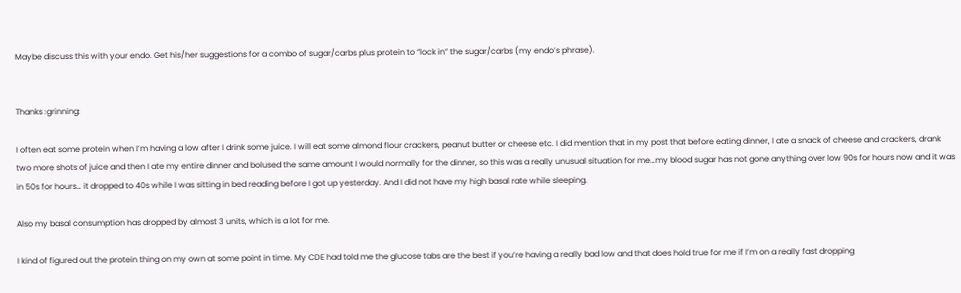Maybe discuss this with your endo. Get his/her suggestions for a combo of sugar/carbs plus protein to “lock in” the sugar/carbs (my endo’s phrase).


Thanks :grinning:

I often eat some protein when I’m having a low after I drink some juice. I will eat some almond flour crackers, peanut butter or cheese etc. I did mention that in my post that before eating dinner, I ate a snack of cheese and crackers, drank two more shots of juice and then I ate my entire dinner and bolused the same amount I would normally for the dinner, so this was a really unusual situation for me…my blood sugar has not gone anything over low 90s for hours now and it was in 50s for hours… it dropped to 40s while I was sitting in bed reading before I got up yesterday. And I did not have my high basal rate while sleeping.

Also my basal consumption has dropped by almost 3 units, which is a lot for me.

I kind of figured out the protein thing on my own at some point in time. My CDE had told me the glucose tabs are the best if you’re having a really bad low and that does hold true for me if I’m on a really fast dropping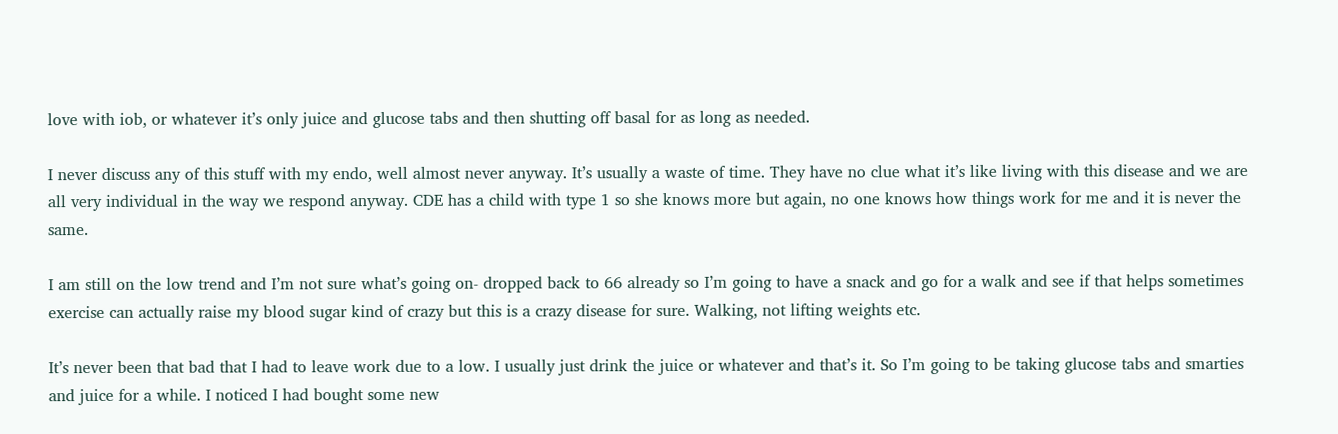love with iob, or whatever it’s only juice and glucose tabs and then shutting off basal for as long as needed.

I never discuss any of this stuff with my endo, well almost never anyway. It’s usually a waste of time. They have no clue what it’s like living with this disease and we are all very individual in the way we respond anyway. CDE has a child with type 1 so she knows more but again, no one knows how things work for me and it is never the same.

I am still on the low trend and I’m not sure what’s going on- dropped back to 66 already so I’m going to have a snack and go for a walk and see if that helps sometimes exercise can actually raise my blood sugar kind of crazy but this is a crazy disease for sure. Walking, not lifting weights etc.

It’s never been that bad that I had to leave work due to a low. I usually just drink the juice or whatever and that’s it. So I’m going to be taking glucose tabs and smarties and juice for a while. I noticed I had bought some new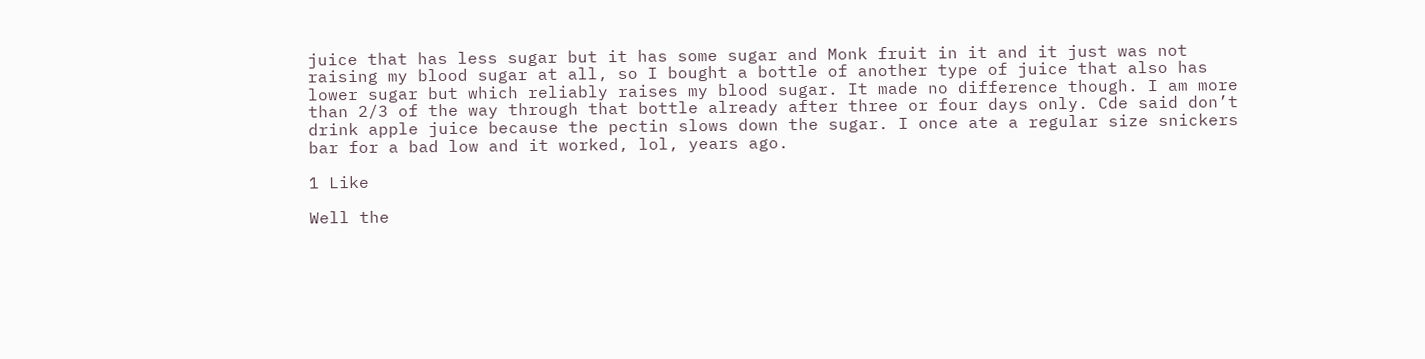juice that has less sugar but it has some sugar and Monk fruit in it and it just was not raising my blood sugar at all, so I bought a bottle of another type of juice that also has lower sugar but which reliably raises my blood sugar. It made no difference though. I am more than 2/3 of the way through that bottle already after three or four days only. Cde said don’t drink apple juice because the pectin slows down the sugar. I once ate a regular size snickers bar for a bad low and it worked, lol, years ago.

1 Like

Well the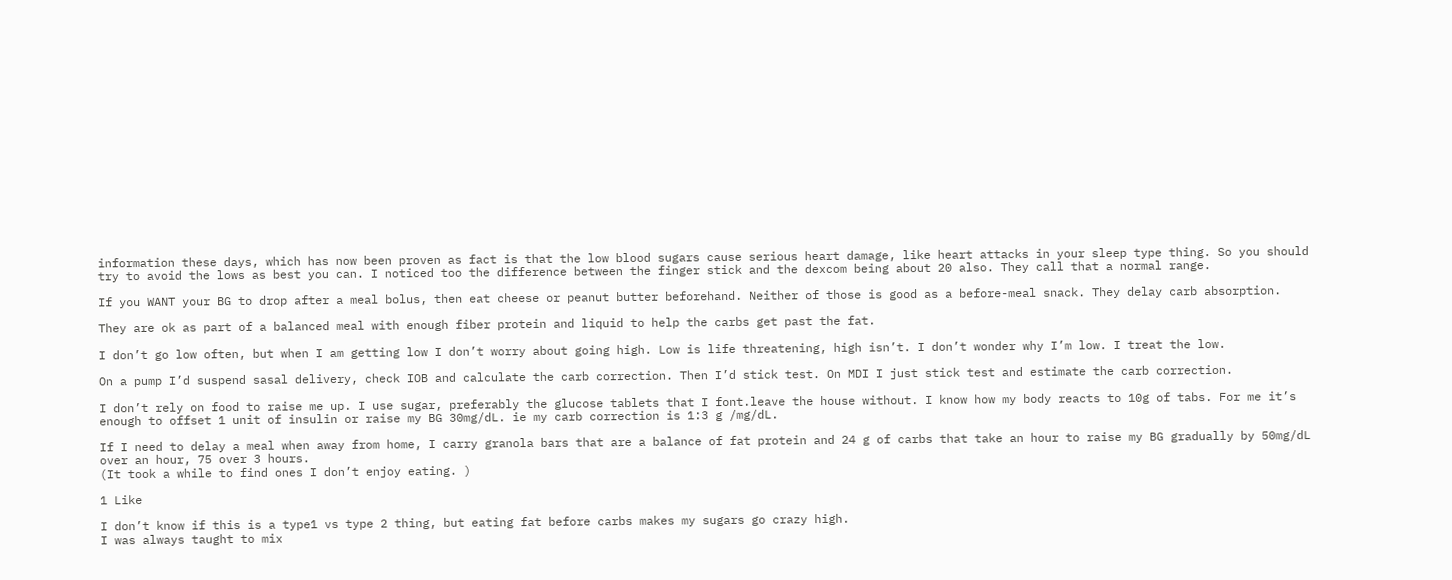information these days, which has now been proven as fact is that the low blood sugars cause serious heart damage, like heart attacks in your sleep type thing. So you should try to avoid the lows as best you can. I noticed too the difference between the finger stick and the dexcom being about 20 also. They call that a normal range.

If you WANT your BG to drop after a meal bolus, then eat cheese or peanut butter beforehand. Neither of those is good as a before-meal snack. They delay carb absorption.

They are ok as part of a balanced meal with enough fiber protein and liquid to help the carbs get past the fat.

I don’t go low often, but when I am getting low I don’t worry about going high. Low is life threatening, high isn’t. I don’t wonder why I’m low. I treat the low.

On a pump I’d suspend sasal delivery, check IOB and calculate the carb correction. Then I’d stick test. On MDI I just stick test and estimate the carb correction.

I don’t rely on food to raise me up. I use sugar, preferably the glucose tablets that I font.leave the house without. I know how my body reacts to 10g of tabs. For me it’s enough to offset 1 unit of insulin or raise my BG 30mg/dL. ie my carb correction is 1:3 g /mg/dL.

If I need to delay a meal when away from home, I carry granola bars that are a balance of fat protein and 24 g of carbs that take an hour to raise my BG gradually by 50mg/dL over an hour, 75 over 3 hours.
(It took a while to find ones I don’t enjoy eating. )

1 Like

I don’t know if this is a type1 vs type 2 thing, but eating fat before carbs makes my sugars go crazy high.
I was always taught to mix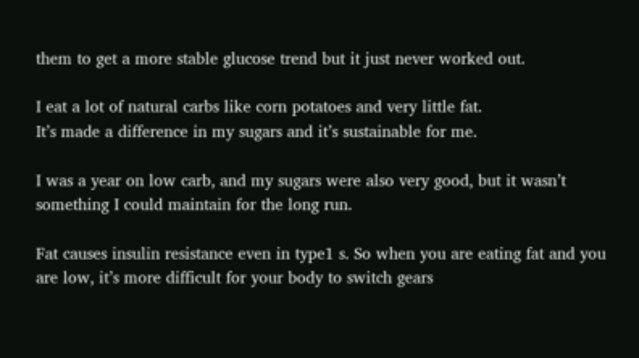them to get a more stable glucose trend but it just never worked out.

I eat a lot of natural carbs like corn potatoes and very little fat.
It’s made a difference in my sugars and it’s sustainable for me.

I was a year on low carb, and my sugars were also very good, but it wasn’t something I could maintain for the long run.

Fat causes insulin resistance even in type1 s. So when you are eating fat and you are low, it’s more difficult for your body to switch gears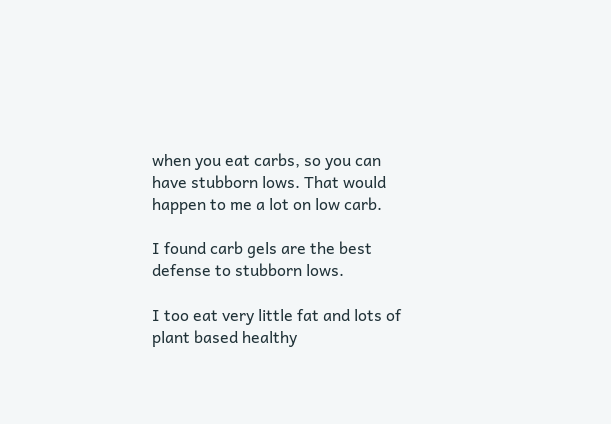when you eat carbs, so you can have stubborn lows. That would happen to me a lot on low carb.

I found carb gels are the best defense to stubborn lows.

I too eat very little fat and lots of plant based healthy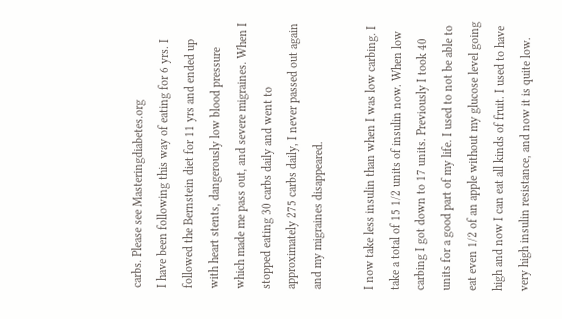carbs. Please see Masteringdiabetes.org
I have been following this way of eating for 6 yrs. I followed the Bernstein diet for 11 yrs and ended up with heart stents, dangerously low blood pressure which made me pass out, and severe migraines. When I stopped eating 30 carbs daily and went to approximately 275 carbs daily, I never passed out again and my migraines disappeared.

I now take less insulin than when I was low carbing. I take a total of 15 1/2 units of insulin now. When low carbing I got down to 17 units. Previously I took 40 units for a good part of my life. I used to not be able to eat even 1/2 of an apple without my glucose level going high and now I can eat all kinds of fruit. I used to have very high insulin resistance, and now it is quite low.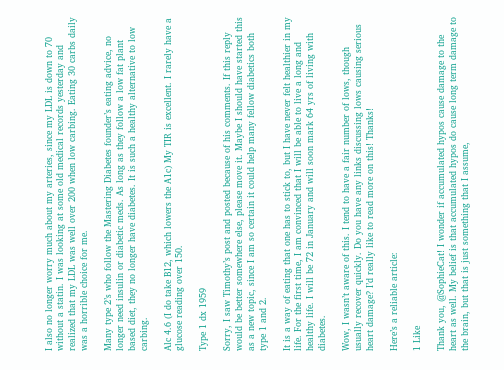I also no longer worry much about my arteries, since my LDL is down to 70 without a statin. I was looking at some old medical records yesterday and realized that my LDL was well over 200 when low carbing. Eating 30 carbs daily was a horrible choice for me.

Many type 2’s who follow the Mastering Diabetes founder’s eating advice, no longer need insulin or diabetic meds. As long as they follow a low fat plant based diet, they no longer have diabetes. It is such a healthy alternative to low carbing.

Alc 4.6 (I do take B12, which lowers the A1c) My TIR is excellent. I rarely have a glucose reading over 150.

Type 1 dx 1959

Sorry, I saw Timothy’s post and posted because of his comments. If this reply would be better somewhere else, please move it. Maybe I should have started this as a new topic, since I am so certain it could help many fellow diabetics both type 1 and 2.

It is a way of eating that one has to stick to, but I have never felt healthier in my life. For the first time, I am convinced that I will be able to live a long and healthy life. I will be 72 in January and will soon mark 64 yrs of living with diabetes.

Wow, I wasn’t aware of this. I tend to have a fair number of lows, though usually recover quickly. Do you have any links discussing lows causing serious heart damage? I’d really like to read more on this! Thanks!

Here’s a reliable article:

1 Like

Thank you, @SophieCat! I wonder if accumulated hypos cause damage to the heart as well. My belief is that accumulated hypos do cause long term damage to the brain, but that is just something that I assume,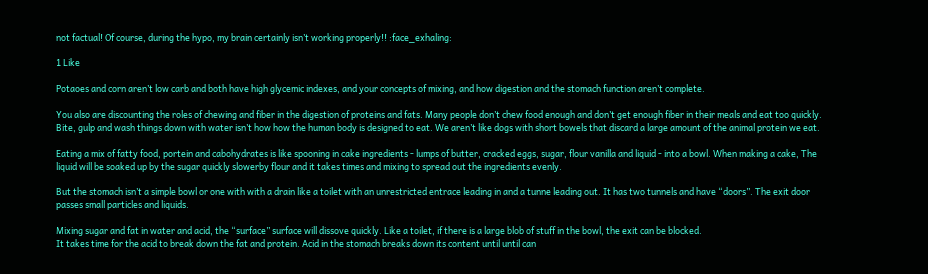not factual! Of course, during the hypo, my brain certainly isn’t working properly!! :face_exhaling:

1 Like

Potaoes and corn aren’t low carb and both have high glycemic indexes, and your concepts of mixing, and how digestion and the stomach function aren’t complete.

You also are discounting the roles of chewing and fiber in the digestion of proteins and fats. Many people don’t chew food enough and don’t get enough fiber in their meals and eat too quickly. Bite, gulp and wash things down with water isn’t how how the human body is designed to eat. We aren’t like dogs with short bowels that discard a large amount of the animal protein we eat.

Eating a mix of fatty food, portein and cabohydrates is like spooning in cake ingredients - lumps of butter, cracked eggs, sugar, flour vanilla and liquid - into a bowl. When making a cake, The liquid will be soaked up by the sugar quickly slowerby flour and it takes times and mixing to spread out the ingredients evenly.

But the stomach isn’t a simple bowl or one with with a drain like a toilet with an unrestricted entrace leading in and a tunne leading out. It has two tunnels and have “doors”. The exit door passes small particles and liquids.

Mixing sugar and fat in water and acid, the “surface” surface will dissove quickly. Like a toilet, if there is a large blob of stuff in the bowl, the exit can be blocked.
It takes time for the acid to break down the fat and protein. Acid in the stomach breaks down its content until until can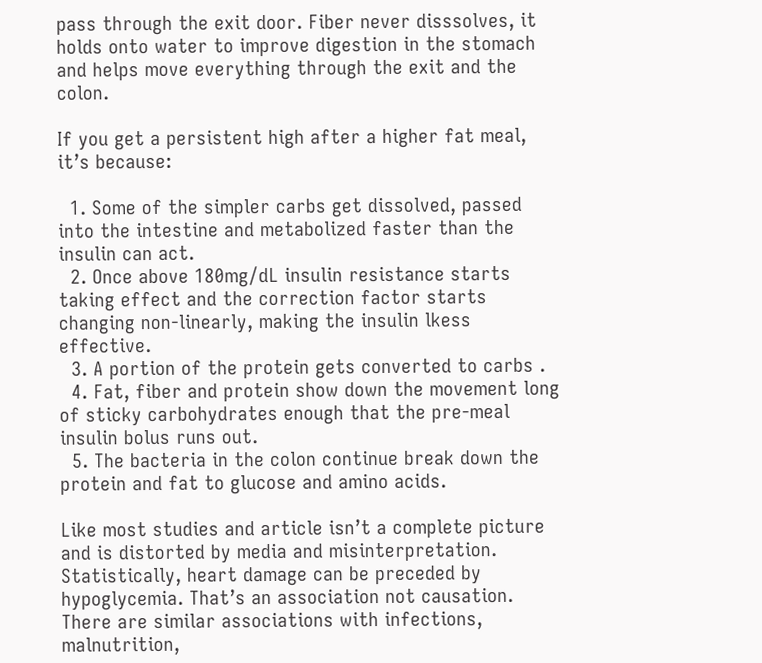pass through the exit door. Fiber never disssolves, it holds onto water to improve digestion in the stomach and helps move everything through the exit and the colon.

If you get a persistent high after a higher fat meal, it’s because:

  1. Some of the simpler carbs get dissolved, passed into the intestine and metabolized faster than the insulin can act.
  2. Once above 180mg/dL insulin resistance starts taking effect and the correction factor starts changing non-linearly, making the insulin lkess effective.
  3. A portion of the protein gets converted to carbs .
  4. Fat, fiber and protein show down the movement long of sticky carbohydrates enough that the pre-meal insulin bolus runs out.
  5. The bacteria in the colon continue break down the protein and fat to glucose and amino acids.

Like most studies and article isn’t a complete picture and is distorted by media and misinterpretation. Statistically, heart damage can be preceded by hypoglycemia. That’s an association not causation. There are similar associations with infections, malnutrition,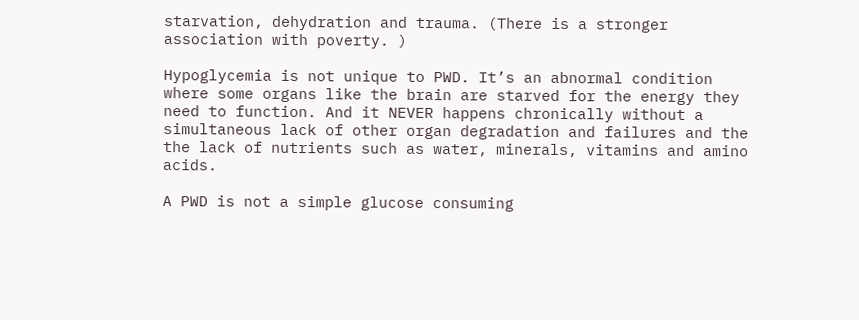starvation, dehydration and trauma. (There is a stronger association with poverty. )

Hypoglycemia is not unique to PWD. It’s an abnormal condition where some organs like the brain are starved for the energy they need to function. And it NEVER happens chronically without a simultaneous lack of other organ degradation and failures and the the lack of nutrients such as water, minerals, vitamins and amino acids.

A PWD is not a simple glucose consuming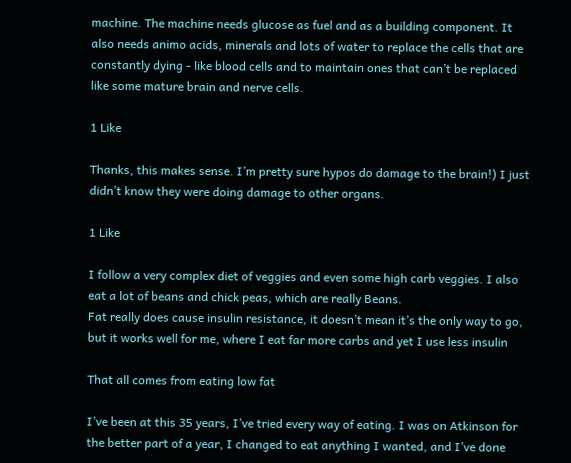machine. The machine needs glucose as fuel and as a building component. It also needs animo acids, minerals and lots of water to replace the cells that are constantly dying - like blood cells and to maintain ones that can’t be replaced like some mature brain and nerve cells.

1 Like

Thanks, this makes sense. I’m pretty sure hypos do damage to the brain!) I just didn’t know they were doing damage to other organs.

1 Like

I follow a very complex diet of veggies and even some high carb veggies. I also eat a lot of beans and chick peas, which are really Beans.
Fat really does cause insulin resistance, it doesn’t mean it’s the only way to go, but it works well for me, where I eat far more carbs and yet I use less insulin

That all comes from eating low fat

I’ve been at this 35 years, I’ve tried every way of eating. I was on Atkinson for the better part of a year, I changed to eat anything I wanted, and I’ve done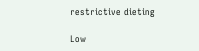restrictive dieting

Low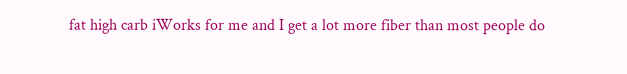fat high carb iWorks for me and I get a lot more fiber than most people do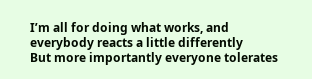I’m all for doing what works, and everybody reacts a little differently
But more importantly everyone tolerates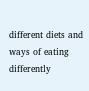different diets and ways of eating differently